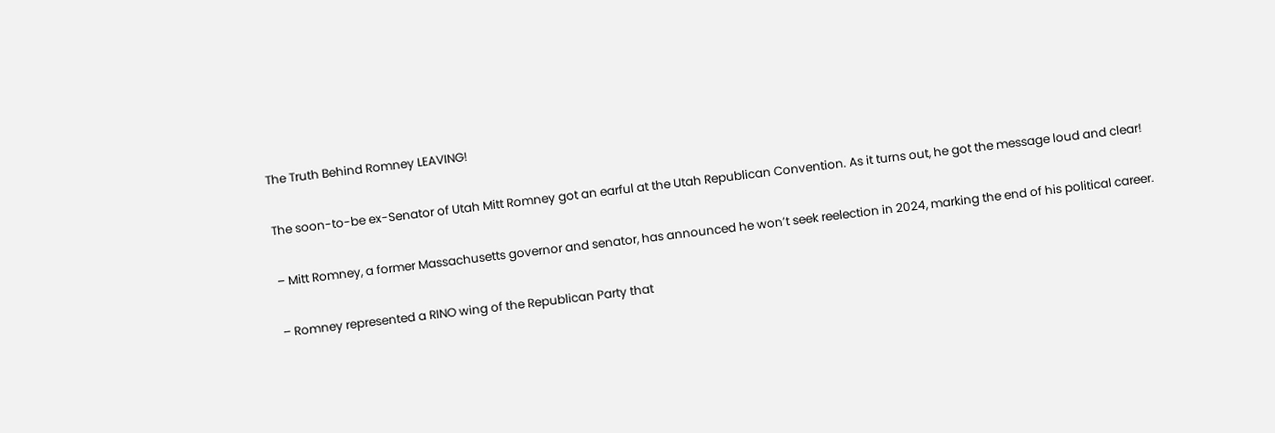The Truth Behind Romney LEAVING!

The soon-to-be ex-Senator of Utah Mitt Romney got an earful at the Utah Republican Convention. As it turns out, he got the message loud and clear!

– Mitt Romney, a former Massachusetts governor and senator, has announced he won’t seek reelection in 2024, marking the end of his political career.

– Romney represented a RINO wing of the Republican Party that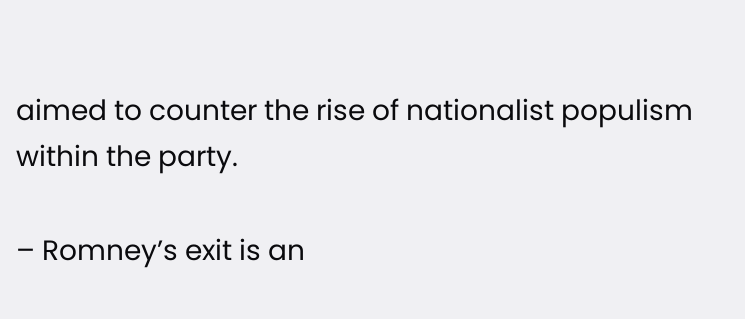aimed to counter the rise of nationalist populism within the party.

– Romney’s exit is an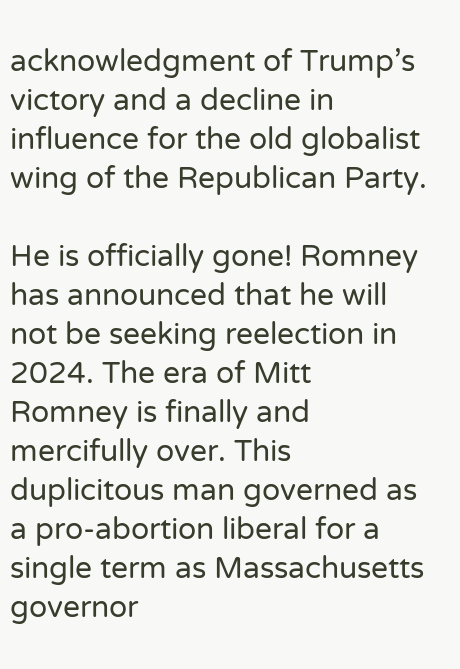acknowledgment of Trump’s victory and a decline in influence for the old globalist wing of the Republican Party.

He is officially gone! Romney has announced that he will not be seeking reelection in 2024. The era of Mitt Romney is finally and mercifully over. This duplicitous man governed as a pro-abortion liberal for a single term as Massachusetts governor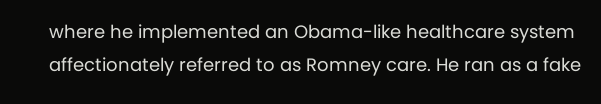where he implemented an Obama-like healthcare system affectionately referred to as Romney care. He ran as a fake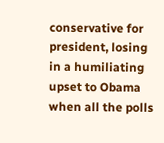conservative for president, losing in a humiliating upset to Obama when all the polls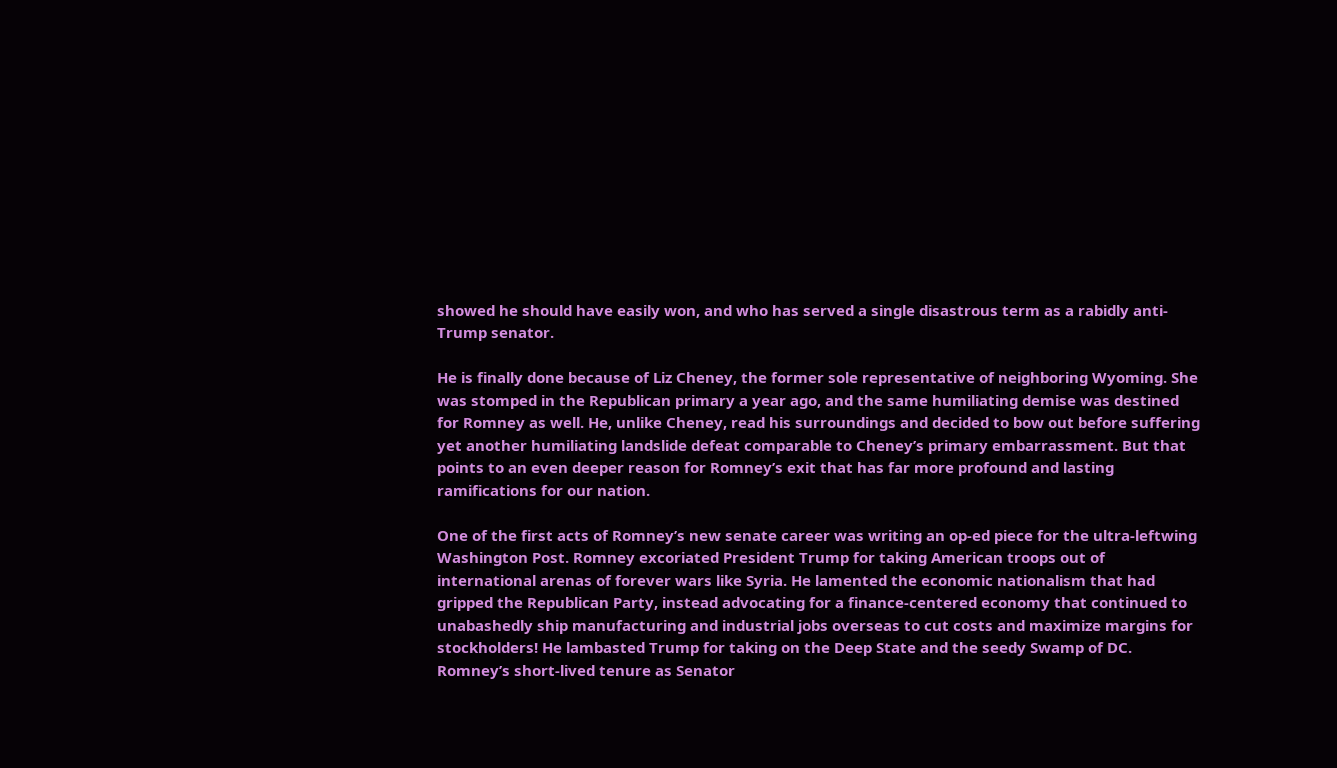showed he should have easily won, and who has served a single disastrous term as a rabidly anti-Trump senator.

He is finally done because of Liz Cheney, the former sole representative of neighboring Wyoming. She was stomped in the Republican primary a year ago, and the same humiliating demise was destined for Romney as well. He, unlike Cheney, read his surroundings and decided to bow out before suffering yet another humiliating landslide defeat comparable to Cheney’s primary embarrassment. But that points to an even deeper reason for Romney’s exit that has far more profound and lasting ramifications for our nation.

One of the first acts of Romney’s new senate career was writing an op-ed piece for the ultra-leftwing Washington Post. Romney excoriated President Trump for taking American troops out of international arenas of forever wars like Syria. He lamented the economic nationalism that had gripped the Republican Party, instead advocating for a finance-centered economy that continued to unabashedly ship manufacturing and industrial jobs overseas to cut costs and maximize margins for stockholders! He lambasted Trump for taking on the Deep State and the seedy Swamp of DC. Romney’s short-lived tenure as Senator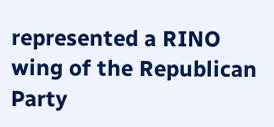represented a RINO wing of the Republican Party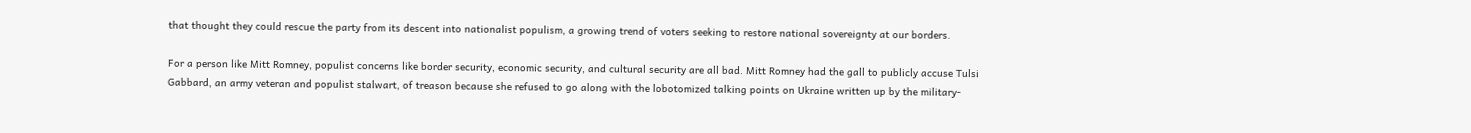that thought they could rescue the party from its descent into nationalist populism, a growing trend of voters seeking to restore national sovereignty at our borders.

For a person like Mitt Romney, populist concerns like border security, economic security, and cultural security are all bad. Mitt Romney had the gall to publicly accuse Tulsi Gabbard, an army veteran and populist stalwart, of treason because she refused to go along with the lobotomized talking points on Ukraine written up by the military-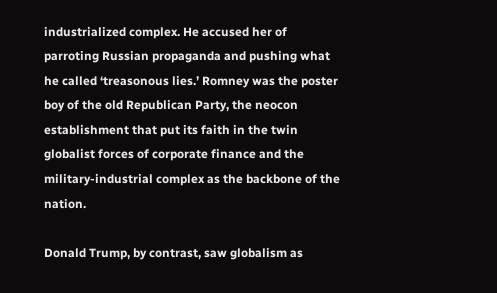industrialized complex. He accused her of parroting Russian propaganda and pushing what he called ‘treasonous lies.’ Romney was the poster boy of the old Republican Party, the neocon establishment that put its faith in the twin globalist forces of corporate finance and the military-industrial complex as the backbone of the nation.

Donald Trump, by contrast, saw globalism as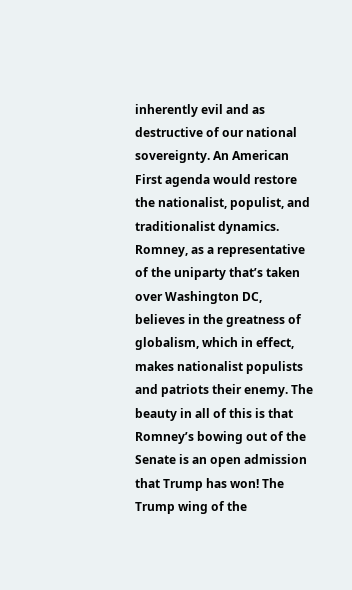inherently evil and as destructive of our national sovereignty. An American First agenda would restore the nationalist, populist, and traditionalist dynamics. Romney, as a representative of the uniparty that’s taken over Washington DC, believes in the greatness of globalism, which in effect, makes nationalist populists and patriots their enemy. The beauty in all of this is that Romney’s bowing out of the Senate is an open admission that Trump has won! The Trump wing of the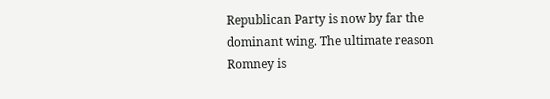Republican Party is now by far the dominant wing. The ultimate reason Romney is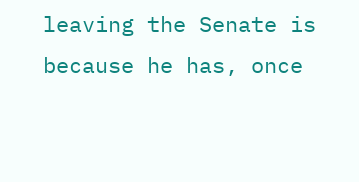leaving the Senate is because he has, once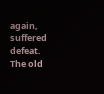again, suffered defeat. The old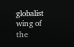globalist wing of the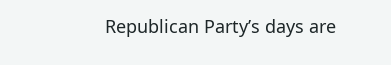Republican Party’s days are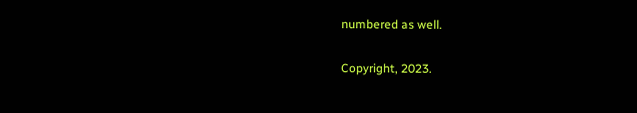numbered as well.

Copyright, 2023.